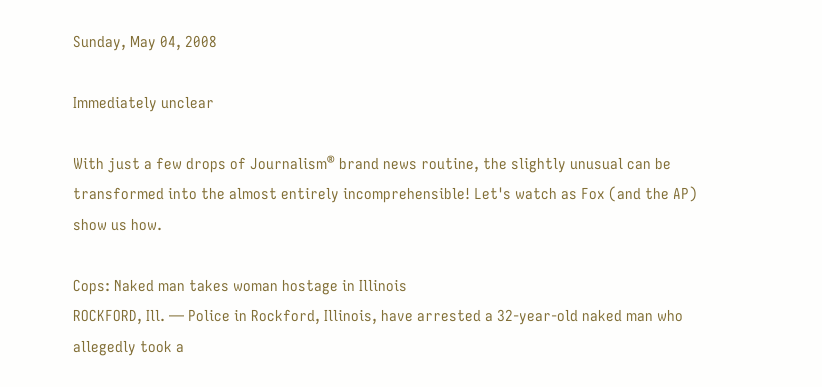Sunday, May 04, 2008

Immediately unclear

With just a few drops of Journalism® brand news routine, the slightly unusual can be transformed into the almost entirely incomprehensible! Let's watch as Fox (and the AP) show us how.

Cops: Naked man takes woman hostage in Illinois
ROCKFORD, Ill. — Police in Rockford, Illinois, have arrested a 32-year-old naked man who allegedly took a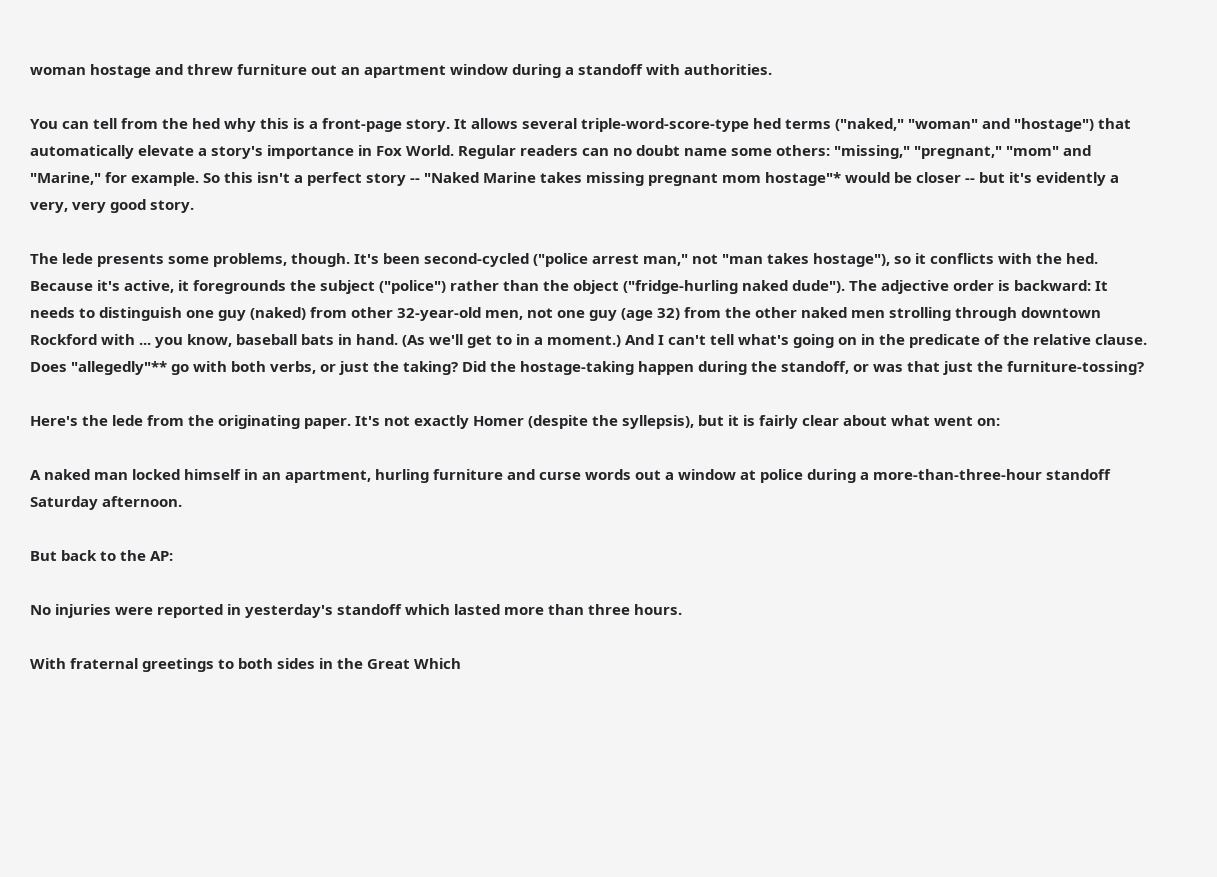woman hostage and threw furniture out an apartment window during a standoff with authorities.

You can tell from the hed why this is a front-page story. It allows several triple-word-score-type hed terms ("naked," "woman" and "hostage") that automatically elevate a story's importance in Fox World. Regular readers can no doubt name some others: "missing," "pregnant," "mom" and "Marine," for example. So this isn't a perfect story -- "Naked Marine takes missing pregnant mom hostage"* would be closer -- but it's evidently a very, very good story.

The lede presents some problems, though. It's been second-cycled ("police arrest man," not "man takes hostage"), so it conflicts with the hed. Because it's active, it foregrounds the subject ("police") rather than the object ("fridge-hurling naked dude"). The adjective order is backward: It needs to distinguish one guy (naked) from other 32-year-old men, not one guy (age 32) from the other naked men strolling through downtown Rockford with ... you know, baseball bats in hand. (As we'll get to in a moment.) And I can't tell what's going on in the predicate of the relative clause. Does "allegedly"** go with both verbs, or just the taking? Did the hostage-taking happen during the standoff, or was that just the furniture-tossing?

Here's the lede from the originating paper. It's not exactly Homer (despite the syllepsis), but it is fairly clear about what went on:

A naked man locked himself in an apartment, hurling furniture and curse words out a window at police during a more-than-three-hour standoff Saturday afternoon.

But back to the AP:

No injuries were reported in yesterday's standoff which lasted more than three hours.

With fraternal greetings to both sides in the Great Which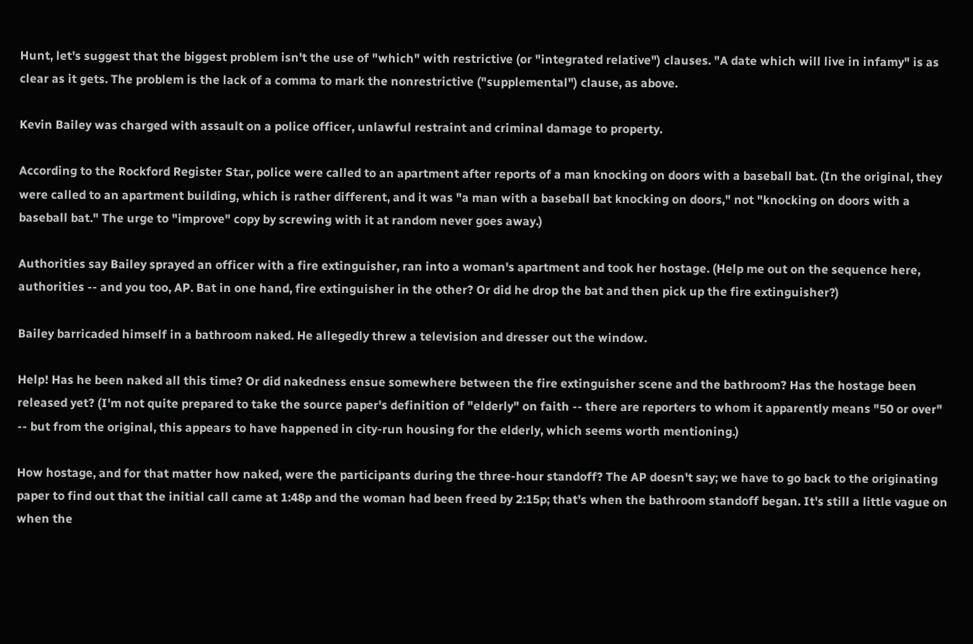Hunt, let's suggest that the biggest problem isn't the use of "which" with restrictive (or "integrated relative") clauses. "A date which will live in infamy" is as clear as it gets. The problem is the lack of a comma to mark the nonrestrictive ("supplemental") clause, as above.

Kevin Bailey was charged with assault on a police officer, unlawful restraint and criminal damage to property.

According to the Rockford Register Star, police were called to an apartment after reports of a man knocking on doors with a baseball bat. (In the original, they were called to an apartment building, which is rather different, and it was "a man with a baseball bat knocking on doors," not "knocking on doors with a baseball bat." The urge to "improve" copy by screwing with it at random never goes away.)

Authorities say Bailey sprayed an officer with a fire extinguisher, ran into a woman's apartment and took her hostage. (Help me out on the sequence here, authorities -- and you too, AP. Bat in one hand, fire extinguisher in the other? Or did he drop the bat and then pick up the fire extinguisher?)

Bailey barricaded himself in a bathroom naked. He allegedly threw a television and dresser out the window.

Help! Has he been naked all this time? Or did nakedness ensue somewhere between the fire extinguisher scene and the bathroom? Has the hostage been released yet? (I'm not quite prepared to take the source paper's definition of "elderly" on faith -- there are reporters to whom it apparently means "50 or over" -- but from the original, this appears to have happened in city-run housing for the elderly, which seems worth mentioning.)

How hostage, and for that matter how naked, were the participants during the three-hour standoff? The AP doesn't say; we have to go back to the originating paper to find out that the initial call came at 1:48p and the woman had been freed by 2:15p; that's when the bathroom standoff began. It's still a little vague on when the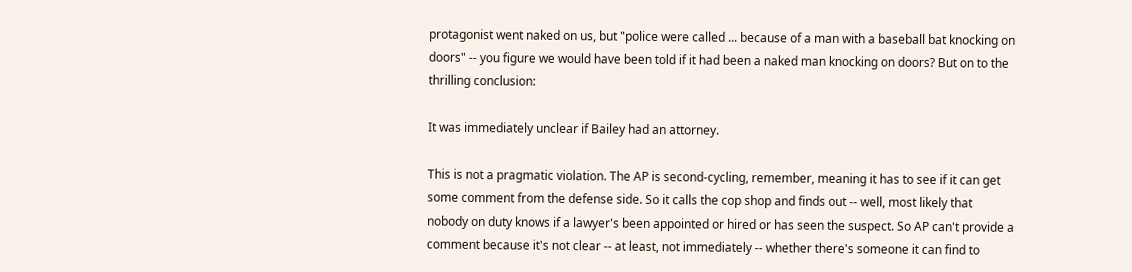protagonist went naked on us, but "police were called ... because of a man with a baseball bat knocking on doors" -- you figure we would have been told if it had been a naked man knocking on doors? But on to the thrilling conclusion:

It was immediately unclear if Bailey had an attorney.

This is not a pragmatic violation. The AP is second-cycling, remember, meaning it has to see if it can get some comment from the defense side. So it calls the cop shop and finds out -- well, most likely that nobody on duty knows if a lawyer's been appointed or hired or has seen the suspect. So AP can't provide a comment because it's not clear -- at least, not immediately -- whether there's someone it can find to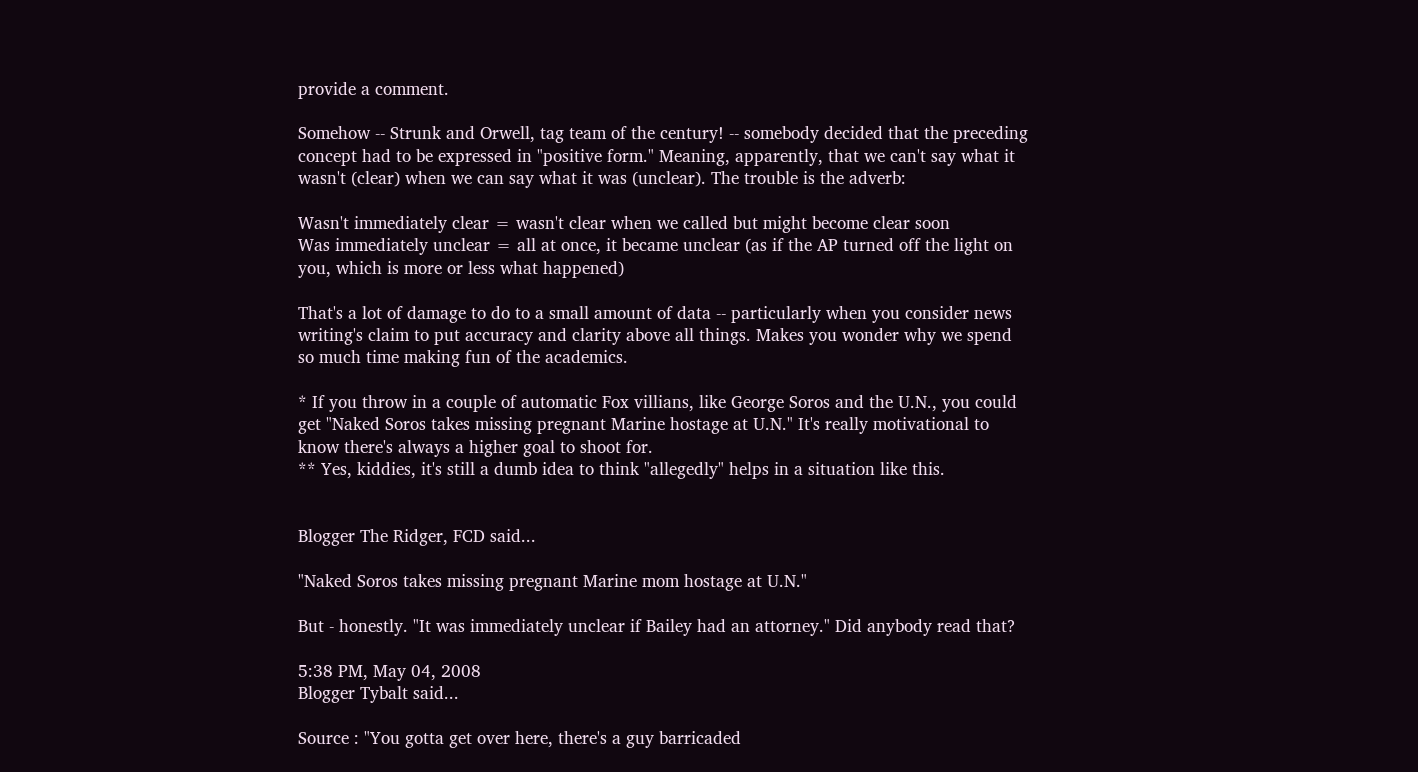provide a comment.

Somehow -- Strunk and Orwell, tag team of the century! -- somebody decided that the preceding concept had to be expressed in "positive form." Meaning, apparently, that we can't say what it wasn't (clear) when we can say what it was (unclear). The trouble is the adverb:

Wasn't immediately clear = wasn't clear when we called but might become clear soon
Was immediately unclear = all at once, it became unclear (as if the AP turned off the light on you, which is more or less what happened)

That's a lot of damage to do to a small amount of data -- particularly when you consider news writing's claim to put accuracy and clarity above all things. Makes you wonder why we spend so much time making fun of the academics.

* If you throw in a couple of automatic Fox villians, like George Soros and the U.N., you could get "Naked Soros takes missing pregnant Marine hostage at U.N." It's really motivational to know there's always a higher goal to shoot for.
** Yes, kiddies, it's still a dumb idea to think "allegedly" helps in a situation like this.


Blogger The Ridger, FCD said...

"Naked Soros takes missing pregnant Marine mom hostage at U.N."

But - honestly. "It was immediately unclear if Bailey had an attorney." Did anybody read that?

5:38 PM, May 04, 2008
Blogger Tybalt said...

Source : "You gotta get over here, there's a guy barricaded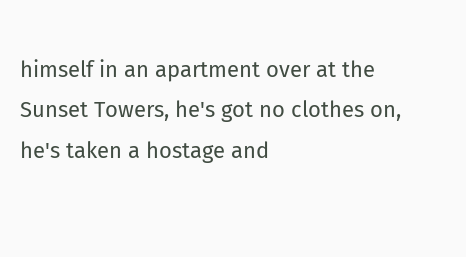himself in an apartment over at the Sunset Towers, he's got no clothes on, he's taken a hostage and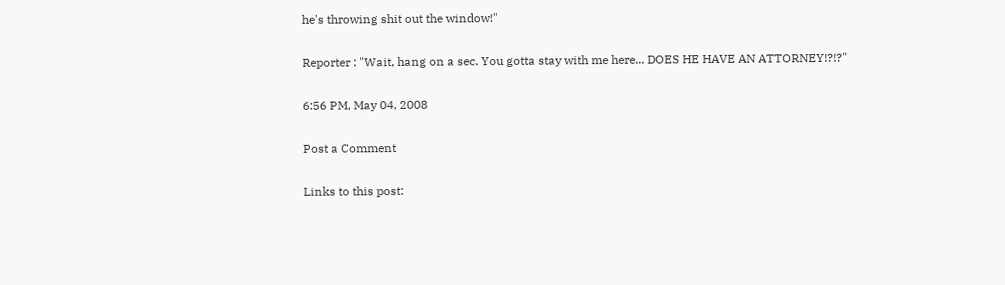he's throwing shit out the window!"

Reporter : "Wait, hang on a sec. You gotta stay with me here... DOES HE HAVE AN ATTORNEY!?!?"

6:56 PM, May 04, 2008

Post a Comment

Links to this post: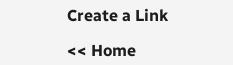Create a Link

<< Home